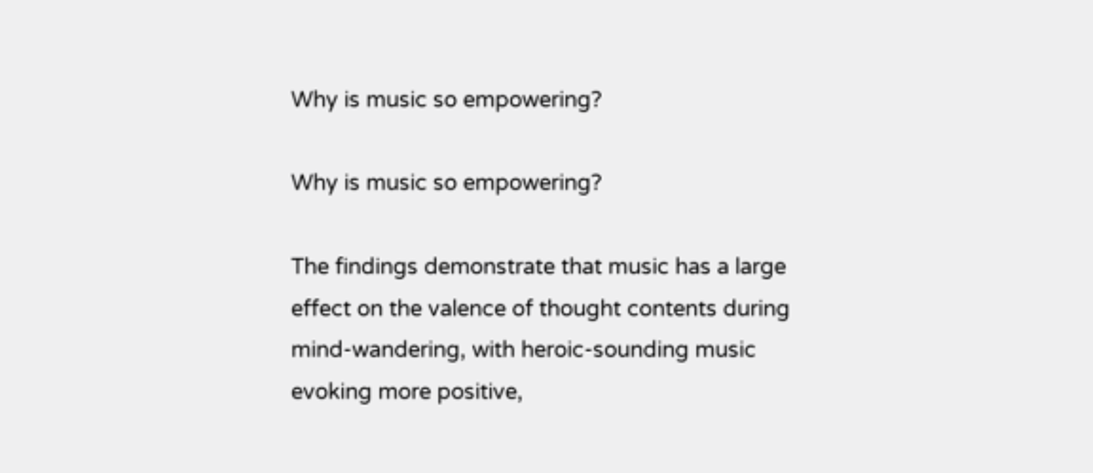Why is music so empowering?

Why is music so empowering?

The findings demonstrate that music has a large effect on the valence of thought contents during mind-wandering, with heroic-sounding music evoking more positive,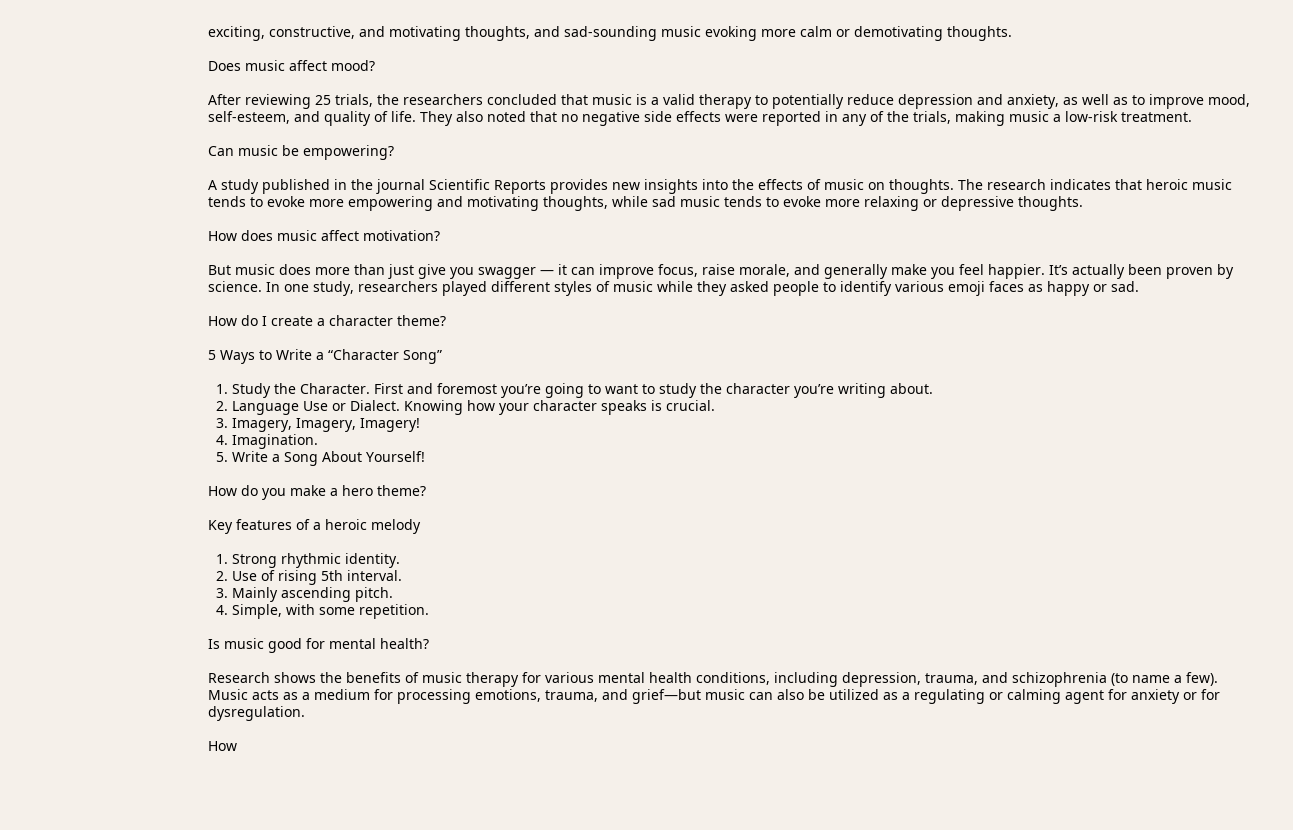exciting, constructive, and motivating thoughts, and sad-sounding music evoking more calm or demotivating thoughts.

Does music affect mood?

After reviewing 25 trials, the researchers concluded that music is a valid therapy to potentially reduce depression and anxiety, as well as to improve mood, self-esteem, and quality of life. They also noted that no negative side effects were reported in any of the trials, making music a low-risk treatment.

Can music be empowering?

A study published in the journal Scientific Reports provides new insights into the effects of music on thoughts. The research indicates that heroic music tends to evoke more empowering and motivating thoughts, while sad music tends to evoke more relaxing or depressive thoughts.

How does music affect motivation?

But music does more than just give you swagger — it can improve focus, raise morale, and generally make you feel happier. It’s actually been proven by science. In one study, researchers played different styles of music while they asked people to identify various emoji faces as happy or sad.

How do I create a character theme?

5 Ways to Write a “Character Song”

  1. Study the Character. First and foremost you’re going to want to study the character you’re writing about.
  2. Language Use or Dialect. Knowing how your character speaks is crucial.
  3. Imagery, Imagery, Imagery!
  4. Imagination.
  5. Write a Song About Yourself!

How do you make a hero theme?

Key features of a heroic melody

  1. Strong rhythmic identity.
  2. Use of rising 5th interval.
  3. Mainly ascending pitch.
  4. Simple, with some repetition.

Is music good for mental health?

Research shows the benefits of music therapy for various mental health conditions, including depression, trauma, and schizophrenia (to name a few). Music acts as a medium for processing emotions, trauma, and grief—but music can also be utilized as a regulating or calming agent for anxiety or for dysregulation.

How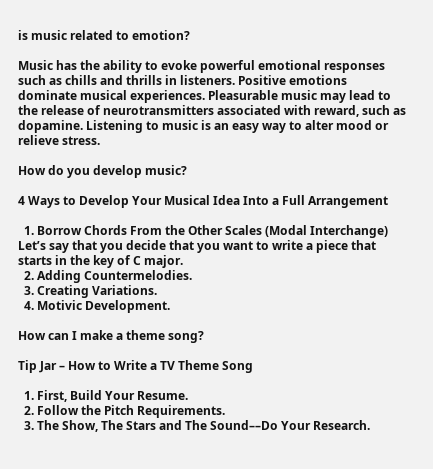is music related to emotion?

Music has the ability to evoke powerful emotional responses such as chills and thrills in listeners. Positive emotions dominate musical experiences. Pleasurable music may lead to the release of neurotransmitters associated with reward, such as dopamine. Listening to music is an easy way to alter mood or relieve stress.

How do you develop music?

4 Ways to Develop Your Musical Idea Into a Full Arrangement

  1. Borrow Chords From the Other Scales (Modal Interchange) Let’s say that you decide that you want to write a piece that starts in the key of C major.
  2. Adding Countermelodies.
  3. Creating Variations.
  4. Motivic Development.

How can I make a theme song?

Tip Jar – How to Write a TV Theme Song

  1. First, Build Your Resume.
  2. Follow the Pitch Requirements.
  3. The Show, The Stars and The Sound––Do Your Research.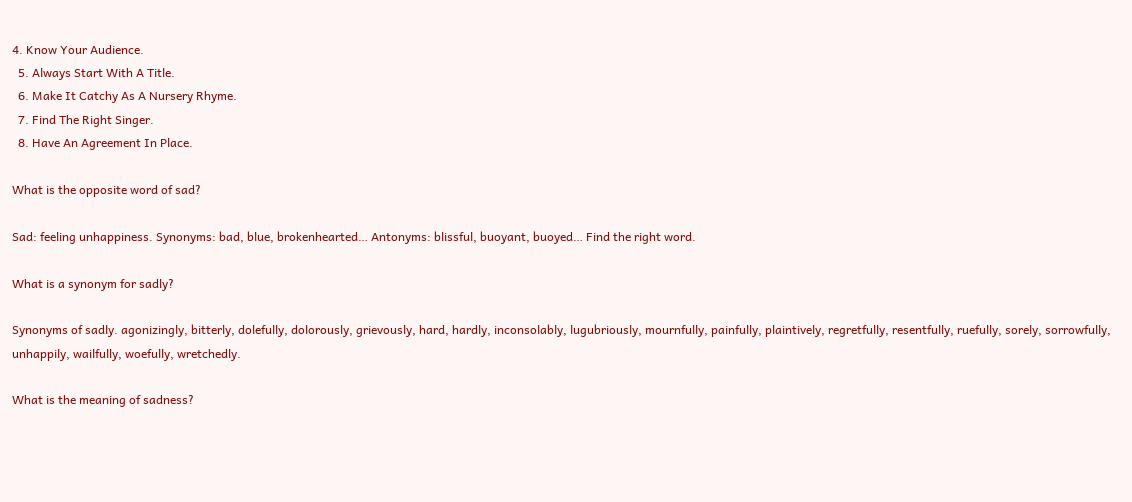4. Know Your Audience.
  5. Always Start With A Title.
  6. Make It Catchy As A Nursery Rhyme.
  7. Find The Right Singer.
  8. Have An Agreement In Place.

What is the opposite word of sad?

Sad: feeling unhappiness. Synonyms: bad, blue, brokenhearted… Antonyms: blissful, buoyant, buoyed… Find the right word.

What is a synonym for sadly?

Synonyms of sadly. agonizingly, bitterly, dolefully, dolorously, grievously, hard, hardly, inconsolably, lugubriously, mournfully, painfully, plaintively, regretfully, resentfully, ruefully, sorely, sorrowfully, unhappily, wailfully, woefully, wretchedly.

What is the meaning of sadness?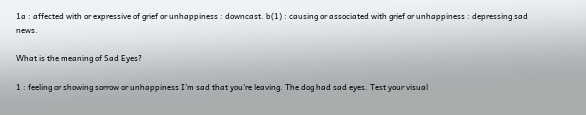1a : affected with or expressive of grief or unhappiness : downcast. b(1) : causing or associated with grief or unhappiness : depressing sad news.

What is the meaning of Sad Eyes?

1 : feeling or showing sorrow or unhappiness I’m sad that you’re leaving. The dog had sad eyes. Test your visual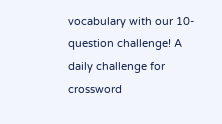vocabulary with our 10-question challenge! A daily challenge for crossword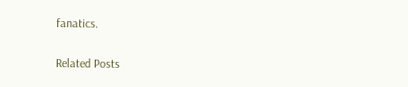fanatics.

Related Posts